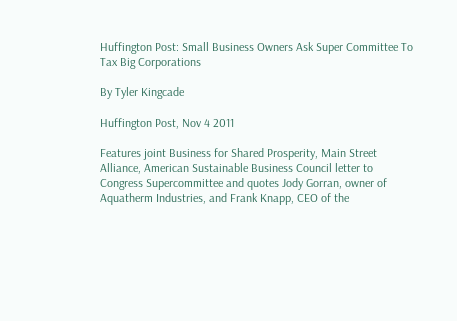Huffington Post: Small Business Owners Ask Super Committee To Tax Big Corporations

By Tyler Kingcade

Huffington Post, Nov 4 2011

Features joint Business for Shared Prosperity, Main Street Alliance, American Sustainable Business Council letter to Congress Supercommittee and quotes Jody Gorran, owner of Aquatherm Industries, and Frank Knapp, CEO of the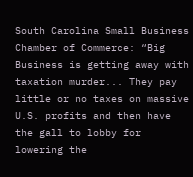South Carolina Small Business Chamber of Commerce: “Big Business is getting away with taxation murder... They pay little or no taxes on massive U.S. profits and then have the gall to lobby for lowering the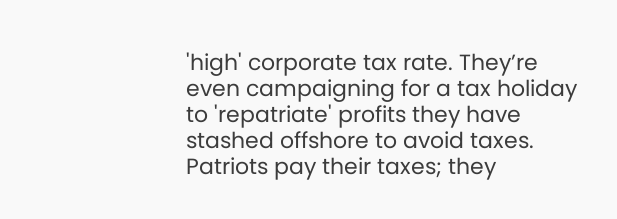'high' corporate tax rate. They’re even campaigning for a tax holiday to 'repatriate' profits they have stashed offshore to avoid taxes. Patriots pay their taxes; they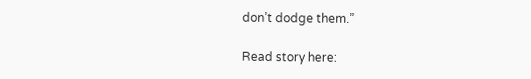don’t dodge them.”

Read story here: